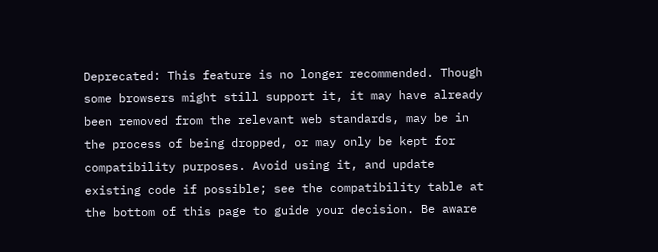Deprecated: This feature is no longer recommended. Though some browsers might still support it, it may have already been removed from the relevant web standards, may be in the process of being dropped, or may only be kept for compatibility purposes. Avoid using it, and update existing code if possible; see the compatibility table at the bottom of this page to guide your decision. Be aware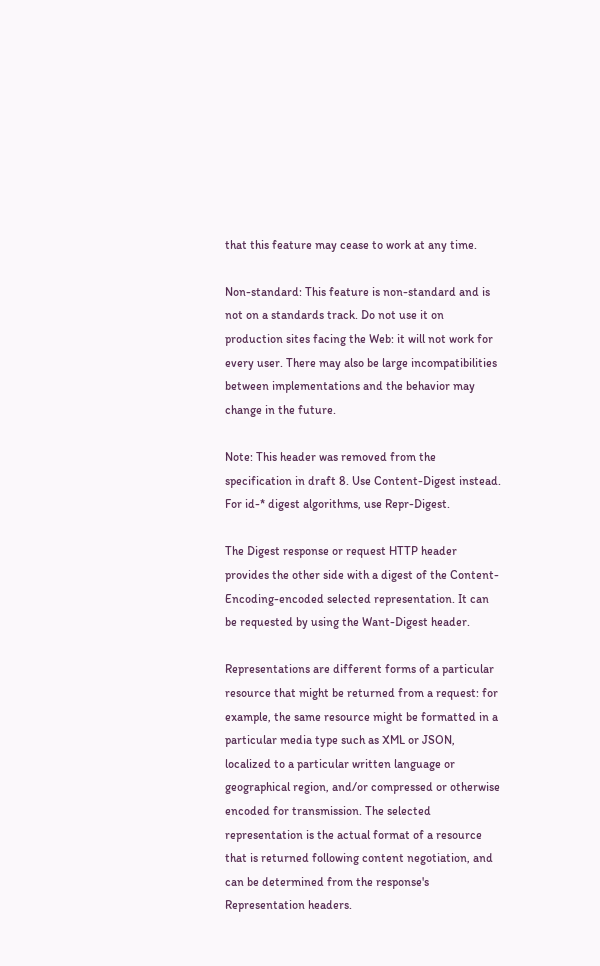that this feature may cease to work at any time.

Non-standard: This feature is non-standard and is not on a standards track. Do not use it on production sites facing the Web: it will not work for every user. There may also be large incompatibilities between implementations and the behavior may change in the future.

Note: This header was removed from the specification in draft 8. Use Content-Digest instead. For id-* digest algorithms, use Repr-Digest.

The Digest response or request HTTP header provides the other side with a digest of the Content-Encoding-encoded selected representation. It can be requested by using the Want-Digest header.

Representations are different forms of a particular resource that might be returned from a request: for example, the same resource might be formatted in a particular media type such as XML or JSON, localized to a particular written language or geographical region, and/or compressed or otherwise encoded for transmission. The selected representation is the actual format of a resource that is returned following content negotiation, and can be determined from the response's Representation headers.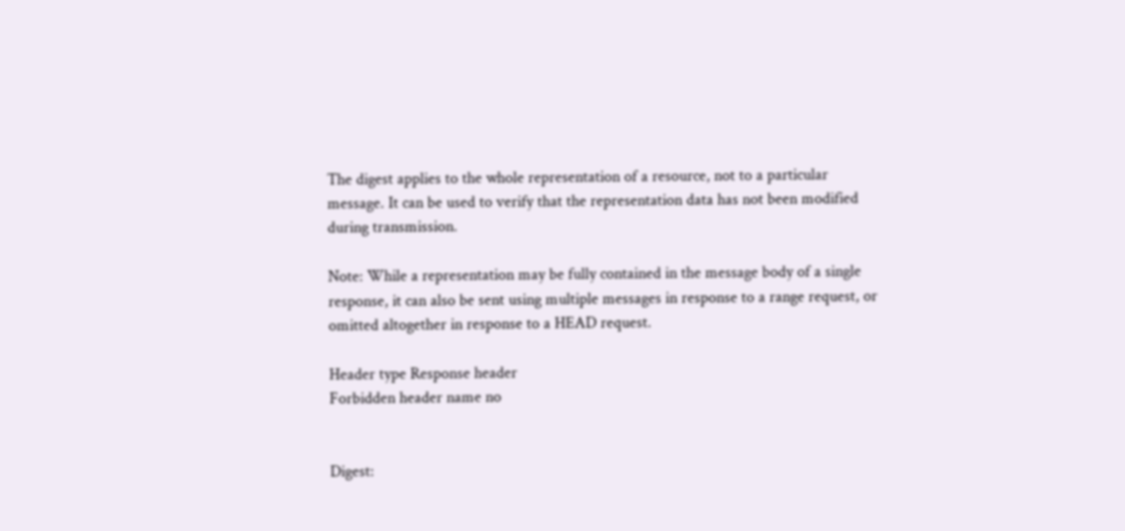The digest applies to the whole representation of a resource, not to a particular message. It can be used to verify that the representation data has not been modified during transmission.

Note: While a representation may be fully contained in the message body of a single response, it can also be sent using multiple messages in response to a range request, or omitted altogether in response to a HEAD request.

Header type Response header
Forbidden header name no


Digest: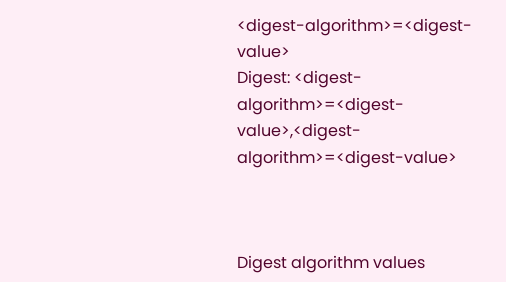<digest-algorithm>=<digest-value>
Digest: <digest-algorithm>=<digest-value>,<digest-algorithm>=<digest-value>



Digest algorithm values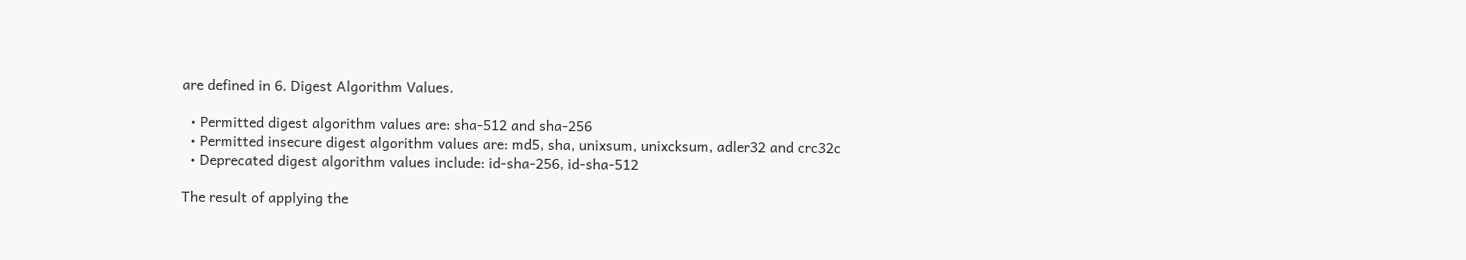are defined in 6. Digest Algorithm Values.

  • Permitted digest algorithm values are: sha-512 and sha-256
  • Permitted insecure digest algorithm values are: md5, sha, unixsum, unixcksum, adler32 and crc32c
  • Deprecated digest algorithm values include: id-sha-256, id-sha-512

The result of applying the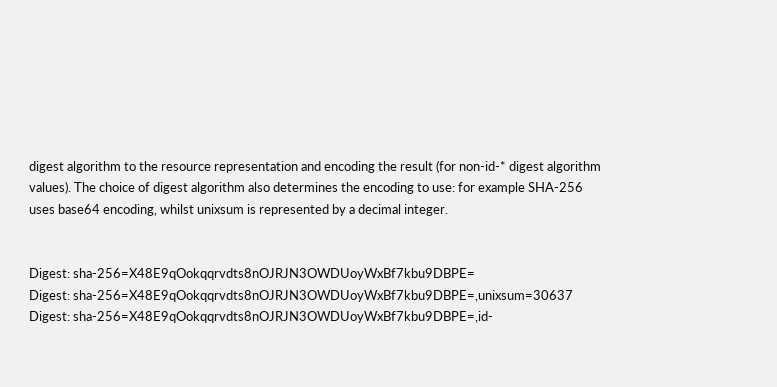digest algorithm to the resource representation and encoding the result (for non-id-* digest algorithm values). The choice of digest algorithm also determines the encoding to use: for example SHA-256 uses base64 encoding, whilst unixsum is represented by a decimal integer.


Digest: sha-256=X48E9qOokqqrvdts8nOJRJN3OWDUoyWxBf7kbu9DBPE=
Digest: sha-256=X48E9qOokqqrvdts8nOJRJN3OWDUoyWxBf7kbu9DBPE=,unixsum=30637
Digest: sha-256=X48E9qOokqqrvdts8nOJRJN3OWDUoyWxBf7kbu9DBPE=,id-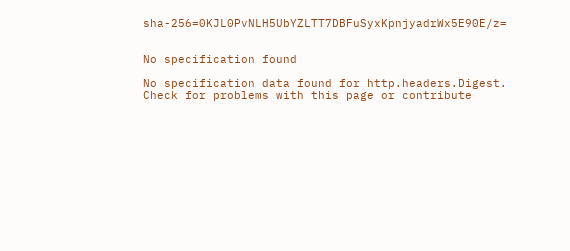sha-256=0KJL0PvNLH5UbYZLTT7DBFuSyxKpnjyadrWx5E90E/z=


No specification found

No specification data found for http.headers.Digest.
Check for problems with this page or contribute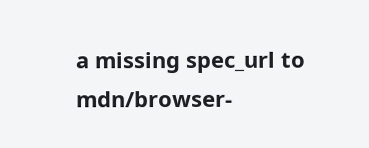a missing spec_url to mdn/browser-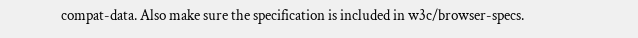compat-data. Also make sure the specification is included in w3c/browser-specs.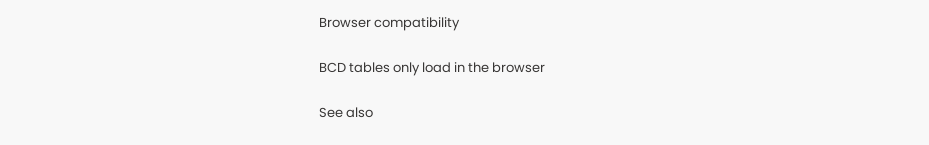Browser compatibility

BCD tables only load in the browser

See also